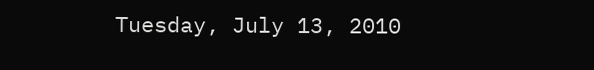Tuesday, July 13, 2010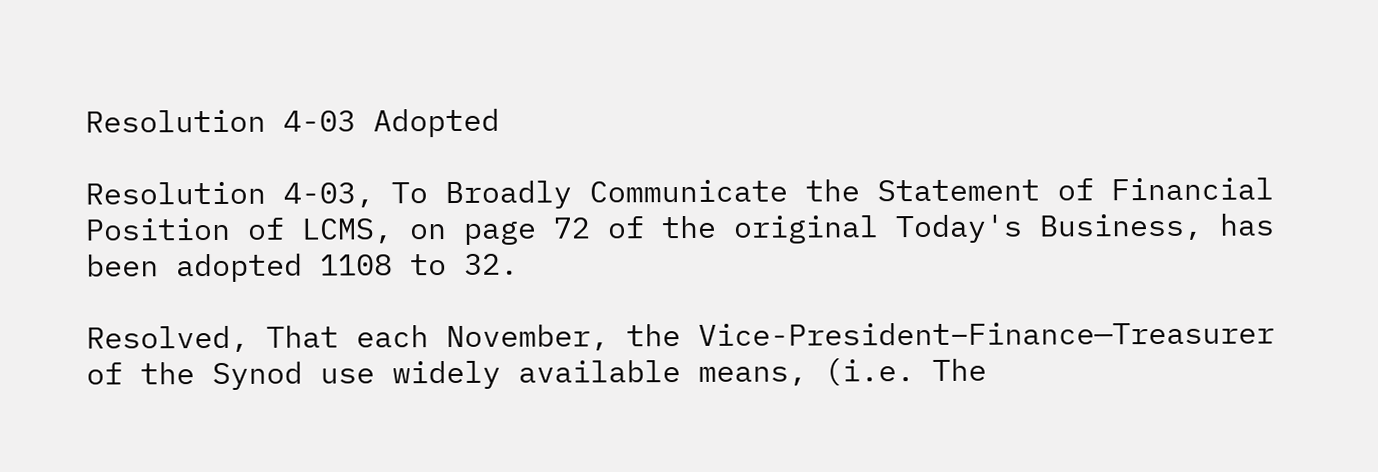Resolution 4-03 Adopted

Resolution 4-03, To Broadly Communicate the Statement of Financial Position of LCMS, on page 72 of the original Today's Business, has been adopted 1108 to 32.

Resolved, That each November, the Vice-President–Finance—Treasurer of the Synod use widely available means, (i.e. The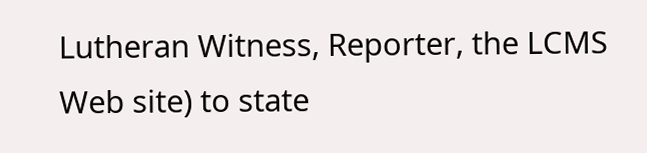Lutheran Witness, Reporter, the LCMS Web site) to state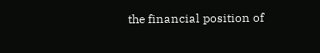the financial position of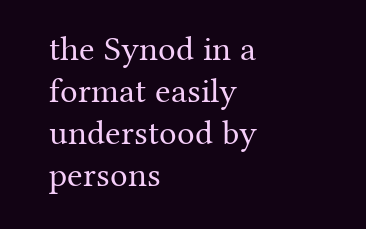the Synod in a format easily understood by persons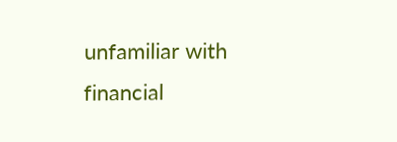unfamiliar with financial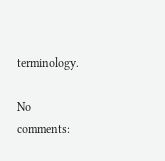terminology.

No comments: